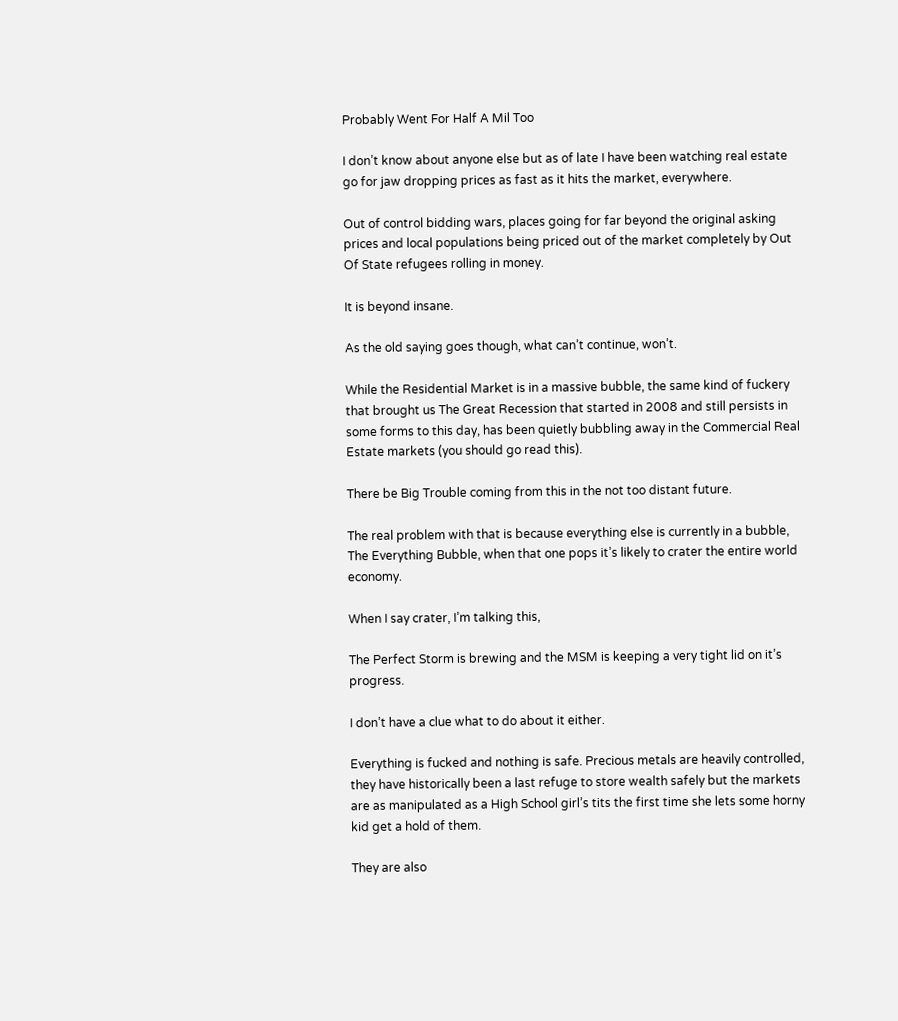Probably Went For Half A Mil Too

I don’t know about anyone else but as of late I have been watching real estate go for jaw dropping prices as fast as it hits the market, everywhere.

Out of control bidding wars, places going for far beyond the original asking prices and local populations being priced out of the market completely by Out Of State refugees rolling in money.

It is beyond insane.

As the old saying goes though, what can’t continue, won’t.

While the Residential Market is in a massive bubble, the same kind of fuckery that brought us The Great Recession that started in 2008 and still persists in some forms to this day, has been quietly bubbling away in the Commercial Real Estate markets (you should go read this).

There be Big Trouble coming from this in the not too distant future.

The real problem with that is because everything else is currently in a bubble, The Everything Bubble, when that one pops it’s likely to crater the entire world economy.

When I say crater, I’m talking this,

The Perfect Storm is brewing and the MSM is keeping a very tight lid on it’s progress.

I don’t have a clue what to do about it either.

Everything is fucked and nothing is safe. Precious metals are heavily controlled, they have historically been a last refuge to store wealth safely but the markets are as manipulated as a High School girl’s tits the first time she lets some horny kid get a hold of them.

They are also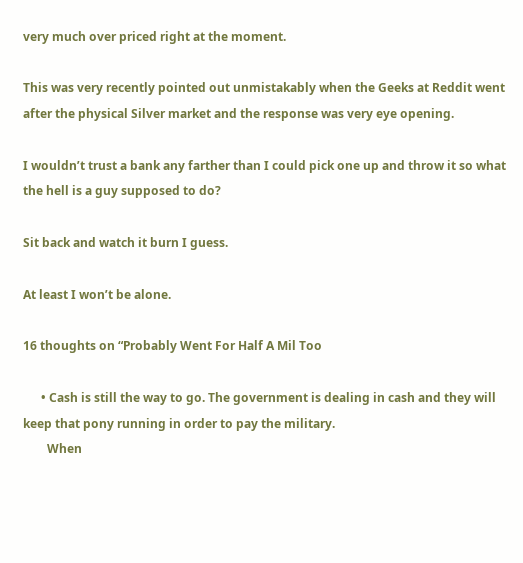very much over priced right at the moment.

This was very recently pointed out unmistakably when the Geeks at Reddit went after the physical Silver market and the response was very eye opening.

I wouldn’t trust a bank any farther than I could pick one up and throw it so what the hell is a guy supposed to do?

Sit back and watch it burn I guess.

At least I won’t be alone.

16 thoughts on “Probably Went For Half A Mil Too

      • Cash is still the way to go. The government is dealing in cash and they will keep that pony running in order to pay the military.
        When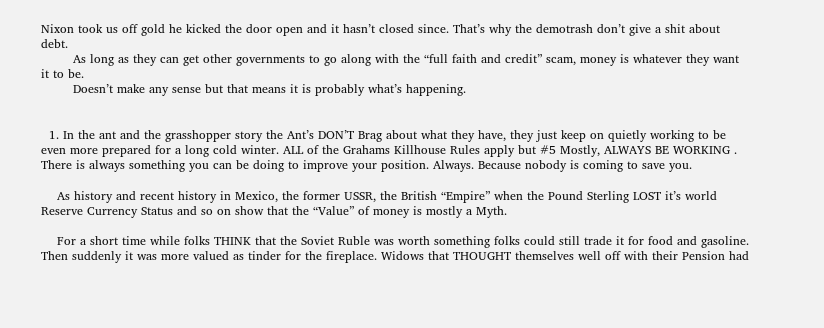Nixon took us off gold he kicked the door open and it hasn’t closed since. That’s why the demotrash don’t give a shit about debt.
        As long as they can get other governments to go along with the “full faith and credit” scam, money is whatever they want it to be.
        Doesn’t make any sense but that means it is probably what’s happening.


  1. In the ant and the grasshopper story the Ant’s DON’T Brag about what they have, they just keep on quietly working to be even more prepared for a long cold winter. ALL of the Grahams Killhouse Rules apply but #5 Mostly, ALWAYS BE WORKING . There is always something you can be doing to improve your position. Always. Because nobody is coming to save you.

    As history and recent history in Mexico, the former USSR, the British “Empire” when the Pound Sterling LOST it’s world Reserve Currency Status and so on show that the “Value” of money is mostly a Myth.

    For a short time while folks THINK that the Soviet Ruble was worth something folks could still trade it for food and gasoline. Then suddenly it was more valued as tinder for the fireplace. Widows that THOUGHT themselves well off with their Pension had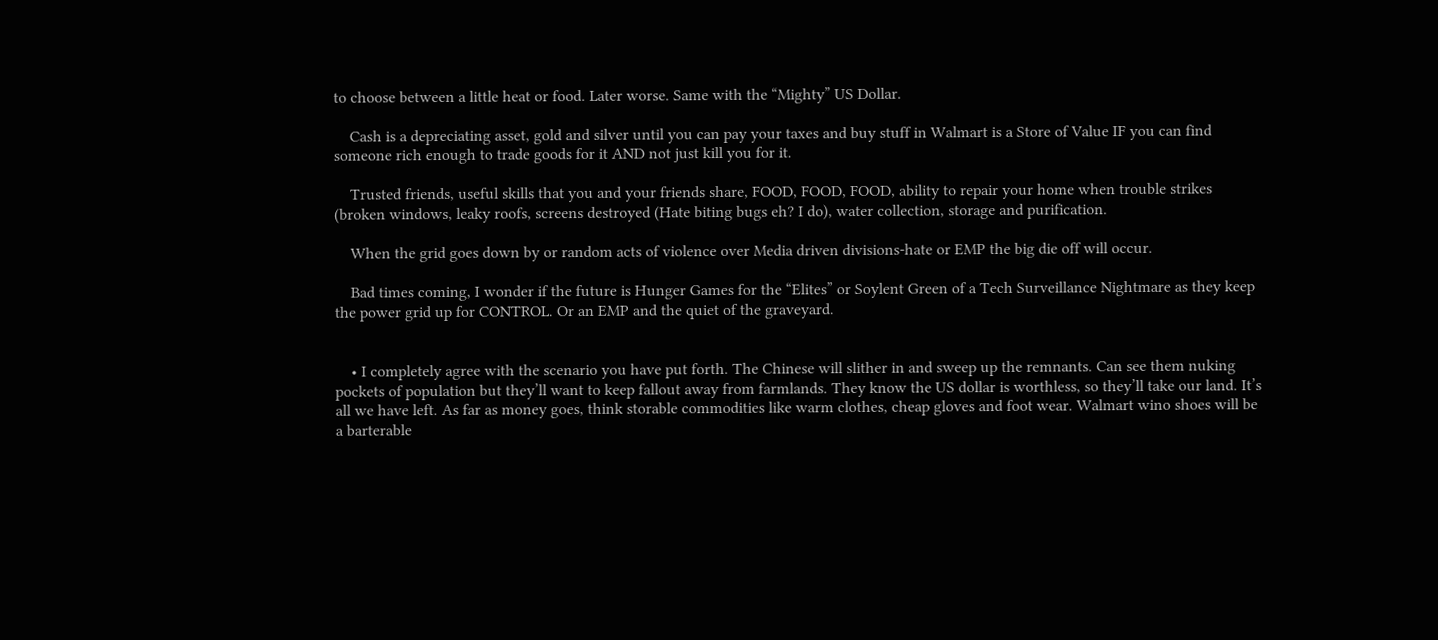to choose between a little heat or food. Later worse. Same with the “Mighty” US Dollar.

    Cash is a depreciating asset, gold and silver until you can pay your taxes and buy stuff in Walmart is a Store of Value IF you can find someone rich enough to trade goods for it AND not just kill you for it.

    Trusted friends, useful skills that you and your friends share, FOOD, FOOD, FOOD, ability to repair your home when trouble strikes (broken windows, leaky roofs, screens destroyed (Hate biting bugs eh? I do), water collection, storage and purification.

    When the grid goes down by or random acts of violence over Media driven divisions-hate or EMP the big die off will occur.

    Bad times coming, I wonder if the future is Hunger Games for the “Elites” or Soylent Green of a Tech Surveillance Nightmare as they keep the power grid up for CONTROL. Or an EMP and the quiet of the graveyard.


    • I completely agree with the scenario you have put forth. The Chinese will slither in and sweep up the remnants. Can see them nuking pockets of population but they’ll want to keep fallout away from farmlands. They know the US dollar is worthless, so they’ll take our land. It’s all we have left. As far as money goes, think storable commodities like warm clothes, cheap gloves and foot wear. Walmart wino shoes will be a barterable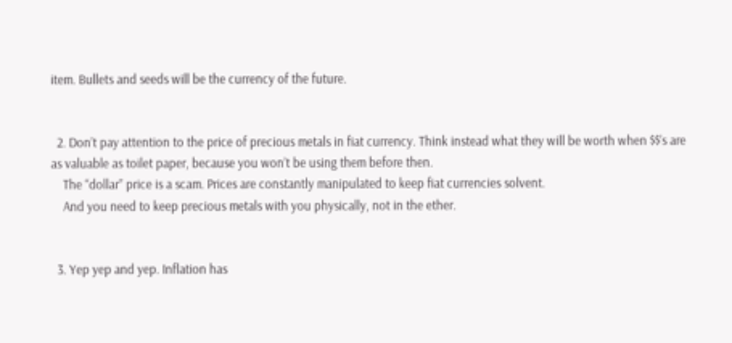item. Bullets and seeds will be the currency of the future.


  2. Don’t pay attention to the price of precious metals in fiat currency. Think instead what they will be worth when $$’s are as valuable as toilet paper, because you won’t be using them before then.
    The “dollar” price is a scam. Prices are constantly manipulated to keep fiat currencies solvent.
    And you need to keep precious metals with you physically, not in the ether.


  3. Yep yep and yep. Inflation has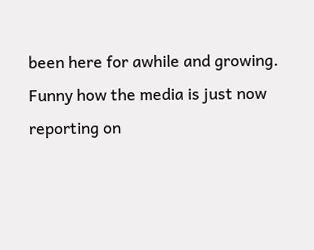been here for awhile and growing. Funny how the media is just now reporting on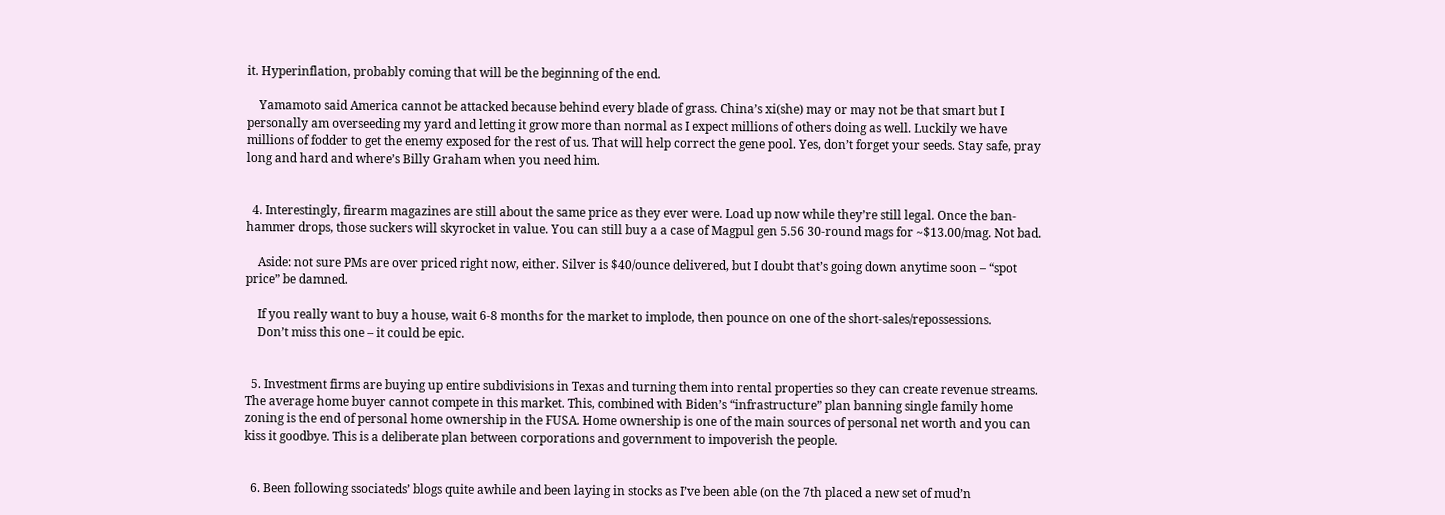it. Hyperinflation, probably coming that will be the beginning of the end.

    Yamamoto said America cannot be attacked because behind every blade of grass. China’s xi(she) may or may not be that smart but I personally am overseeding my yard and letting it grow more than normal as I expect millions of others doing as well. Luckily we have millions of fodder to get the enemy exposed for the rest of us. That will help correct the gene pool. Yes, don’t forget your seeds. Stay safe, pray long and hard and where’s Billy Graham when you need him.


  4. Interestingly, firearm magazines are still about the same price as they ever were. Load up now while they’re still legal. Once the ban-hammer drops, those suckers will skyrocket in value. You can still buy a a case of Magpul gen 5.56 30-round mags for ~$13.00/mag. Not bad.

    Aside: not sure PMs are over priced right now, either. Silver is $40/ounce delivered, but I doubt that’s going down anytime soon – “spot price” be damned.

    If you really want to buy a house, wait 6-8 months for the market to implode, then pounce on one of the short-sales/repossessions.
    Don’t miss this one – it could be epic.


  5. Investment firms are buying up entire subdivisions in Texas and turning them into rental properties so they can create revenue streams. The average home buyer cannot compete in this market. This, combined with Biden’s “infrastructure” plan banning single family home zoning is the end of personal home ownership in the FUSA. Home ownership is one of the main sources of personal net worth and you can kiss it goodbye. This is a deliberate plan between corporations and government to impoverish the people.


  6. Been following ssociateds’ blogs quite awhile and been laying in stocks as I’ve been able (on the 7th placed a new set of mud’n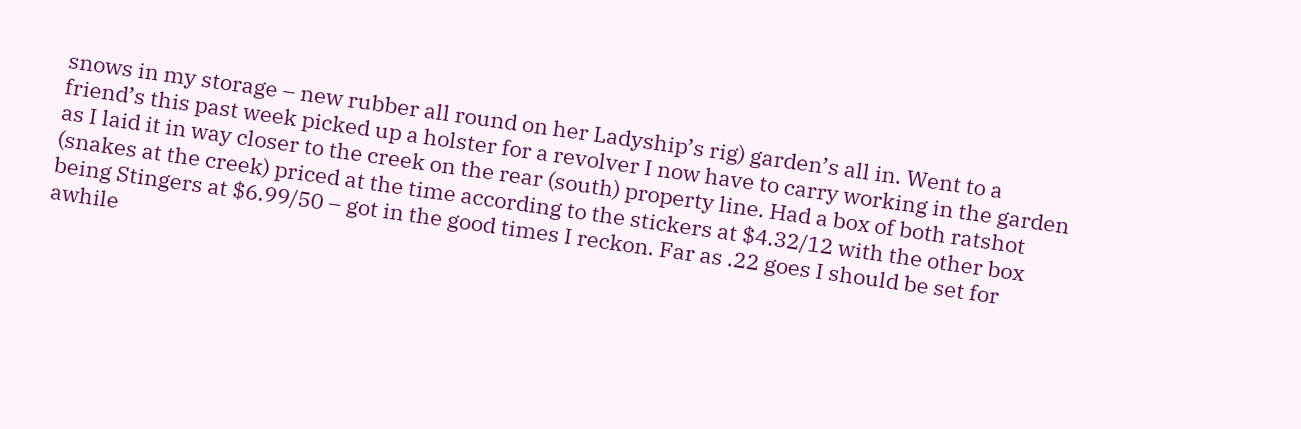snows in my storage – new rubber all round on her Ladyship’s rig) garden’s all in. Went to a friend’s this past week picked up a holster for a revolver I now have to carry working in the garden as I laid it in way closer to the creek on the rear (south) property line. Had a box of both ratshot (snakes at the creek) priced at the time according to the stickers at $4.32/12 with the other box being Stingers at $6.99/50 – got in the good times I reckon. Far as .22 goes I should be set for awhile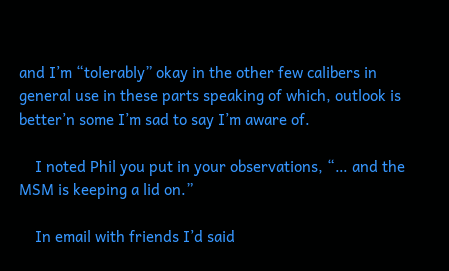and I’m “tolerably” okay in the other few calibers in general use in these parts speaking of which, outlook is better’n some I’m sad to say I’m aware of.

    I noted Phil you put in your observations, “… and the MSM is keeping a lid on.”

    In email with friends I’d said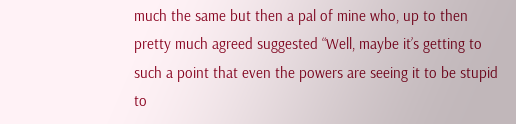much the same but then a pal of mine who, up to then pretty much agreed suggested “Well, maybe it’s getting to such a point that even the powers are seeing it to be stupid to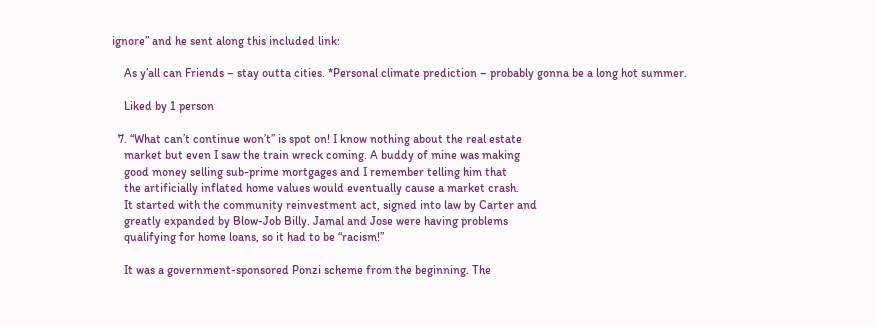ignore” and he sent along this included link:

    As y’all can Friends – stay outta cities. *Personal climate prediction – probably gonna be a long hot summer.

    Liked by 1 person

  7. “What can’t continue won’t” is spot on! I know nothing about the real estate
    market but even I saw the train wreck coming. A buddy of mine was making
    good money selling sub-prime mortgages and I remember telling him that
    the artificially inflated home values would eventually cause a market crash.
    It started with the community reinvestment act, signed into law by Carter and
    greatly expanded by Blow-Job Billy. Jamal and Jose were having problems
    qualifying for home loans, so it had to be “racism!”

    It was a government-sponsored Ponzi scheme from the beginning. The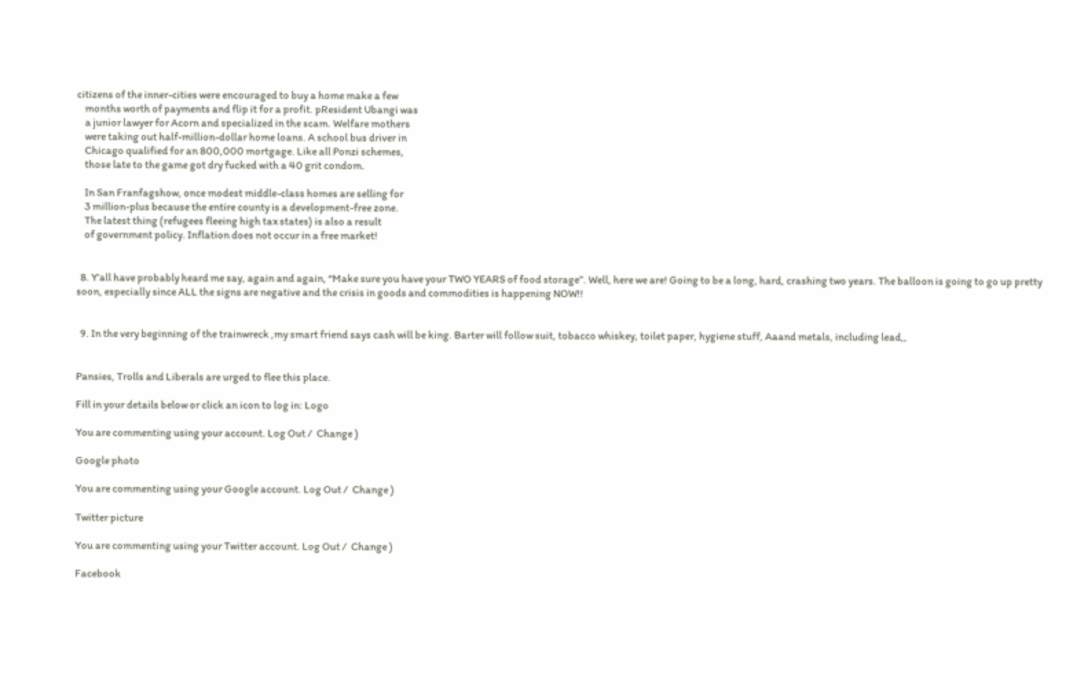citizens of the inner-cities were encouraged to buy a home make a few
    months worth of payments and flip it for a profit. pResident Ubangi was
    a junior lawyer for Acorn and specialized in the scam. Welfare mothers
    were taking out half-million-dollar home loans. A school bus driver in
    Chicago qualified for an 800,000 mortgage. Like all Ponzi schemes,
    those late to the game got dry fucked with a 40 grit condom.

    In San Franfagshow, once modest middle-class homes are selling for
    3 million-plus because the entire county is a development-free zone.
    The latest thing (refugees fleeing high tax states) is also a result
    of government policy. Inflation does not occur in a free market!


  8. Y’all have probably heard me say, again and again, “Make sure you have your TWO YEARS of food storage”. Well, here we are! Going to be a long, hard, crashing two years. The balloon is going to go up pretty soon, especially since ALL the signs are negative and the crisis in goods and commodities is happening NOW!!


  9. In the very beginning of the trainwreck ,my smart friend says cash will be king. Barter will follow suit, tobacco whiskey, toilet paper, hygiene stuff, Aaand metals, including lead,,


Pansies, Trolls and Liberals are urged to flee this place.

Fill in your details below or click an icon to log in: Logo

You are commenting using your account. Log Out /  Change )

Google photo

You are commenting using your Google account. Log Out /  Change )

Twitter picture

You are commenting using your Twitter account. Log Out /  Change )

Facebook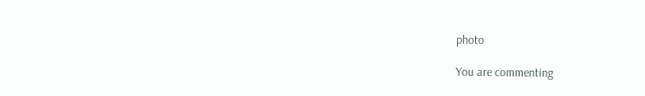photo

You are commenting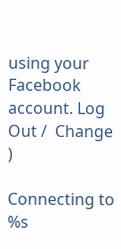using your Facebook account. Log Out /  Change )

Connecting to %s